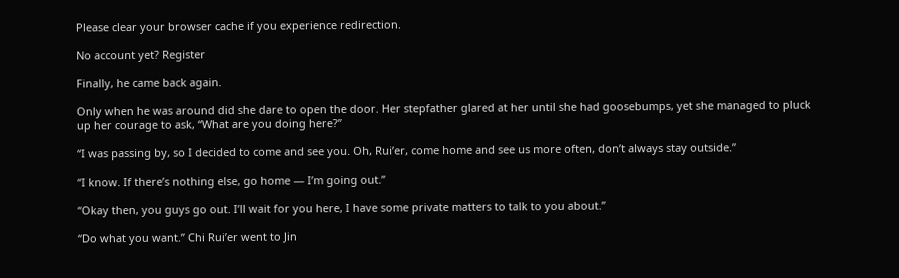Please clear your browser cache if you experience redirection.

No account yet? Register

Finally, he came back again.

Only when he was around did she dare to open the door. Her stepfather glared at her until she had goosebumps, yet she managed to pluck up her courage to ask, “What are you doing here?”

“I was passing by, so I decided to come and see you. Oh, Rui’er, come home and see us more often, don’t always stay outside.”

“I know. If there’s nothing else, go home — I’m going out.”

“Okay then, you guys go out. I’ll wait for you here, I have some private matters to talk to you about.”

“Do what you want.” Chi Rui’er went to Jin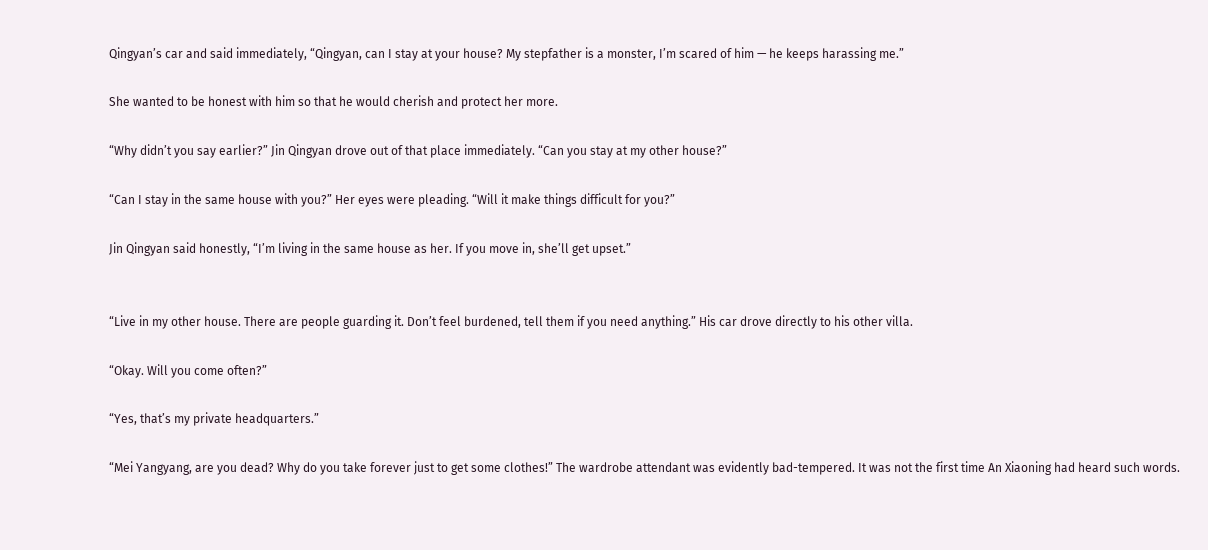Qingyan’s car and said immediately, “Qingyan, can I stay at your house? My stepfather is a monster, I’m scared of him — he keeps harassing me.”

She wanted to be honest with him so that he would cherish and protect her more.

“Why didn’t you say earlier?” Jin Qingyan drove out of that place immediately. “Can you stay at my other house?”

“Can I stay in the same house with you?” Her eyes were pleading. “Will it make things difficult for you?”

Jin Qingyan said honestly, “I’m living in the same house as her. If you move in, she’ll get upset.”


“Live in my other house. There are people guarding it. Don’t feel burdened, tell them if you need anything.” His car drove directly to his other villa.

“Okay. Will you come often?”

“Yes, that’s my private headquarters.”

“Mei Yangyang, are you dead? Why do you take forever just to get some clothes!” The wardrobe attendant was evidently bad-tempered. It was not the first time An Xiaoning had heard such words.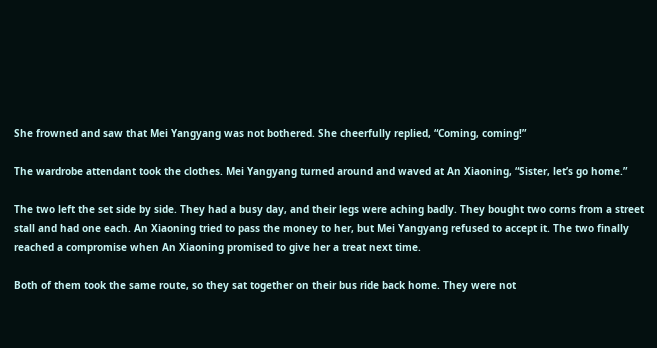She frowned and saw that Mei Yangyang was not bothered. She cheerfully replied, “Coming, coming!”

The wardrobe attendant took the clothes. Mei Yangyang turned around and waved at An Xiaoning, “Sister, let’s go home.”

The two left the set side by side. They had a busy day, and their legs were aching badly. They bought two corns from a street stall and had one each. An Xiaoning tried to pass the money to her, but Mei Yangyang refused to accept it. The two finally reached a compromise when An Xiaoning promised to give her a treat next time.

Both of them took the same route, so they sat together on their bus ride back home. They were not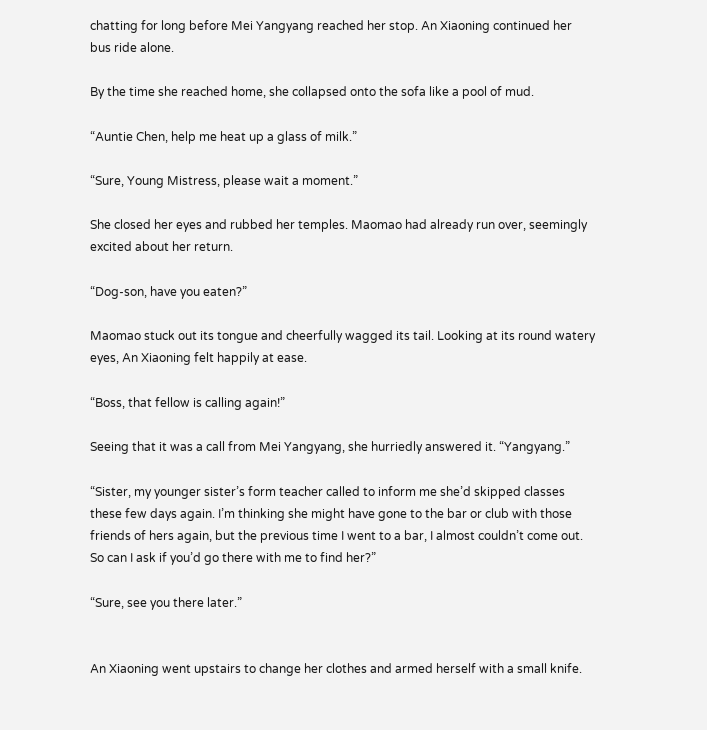chatting for long before Mei Yangyang reached her stop. An Xiaoning continued her bus ride alone.

By the time she reached home, she collapsed onto the sofa like a pool of mud.

“Auntie Chen, help me heat up a glass of milk.”

“Sure, Young Mistress, please wait a moment.”

She closed her eyes and rubbed her temples. Maomao had already run over, seemingly excited about her return.

“Dog-son, have you eaten?”

Maomao stuck out its tongue and cheerfully wagged its tail. Looking at its round watery eyes, An Xiaoning felt happily at ease.

“Boss, that fellow is calling again!”

Seeing that it was a call from Mei Yangyang, she hurriedly answered it. “Yangyang.”

“Sister, my younger sister’s form teacher called to inform me she’d skipped classes these few days again. I’m thinking she might have gone to the bar or club with those friends of hers again, but the previous time I went to a bar, I almost couldn’t come out. So can I ask if you’d go there with me to find her?”

“Sure, see you there later.”


An Xiaoning went upstairs to change her clothes and armed herself with a small knife.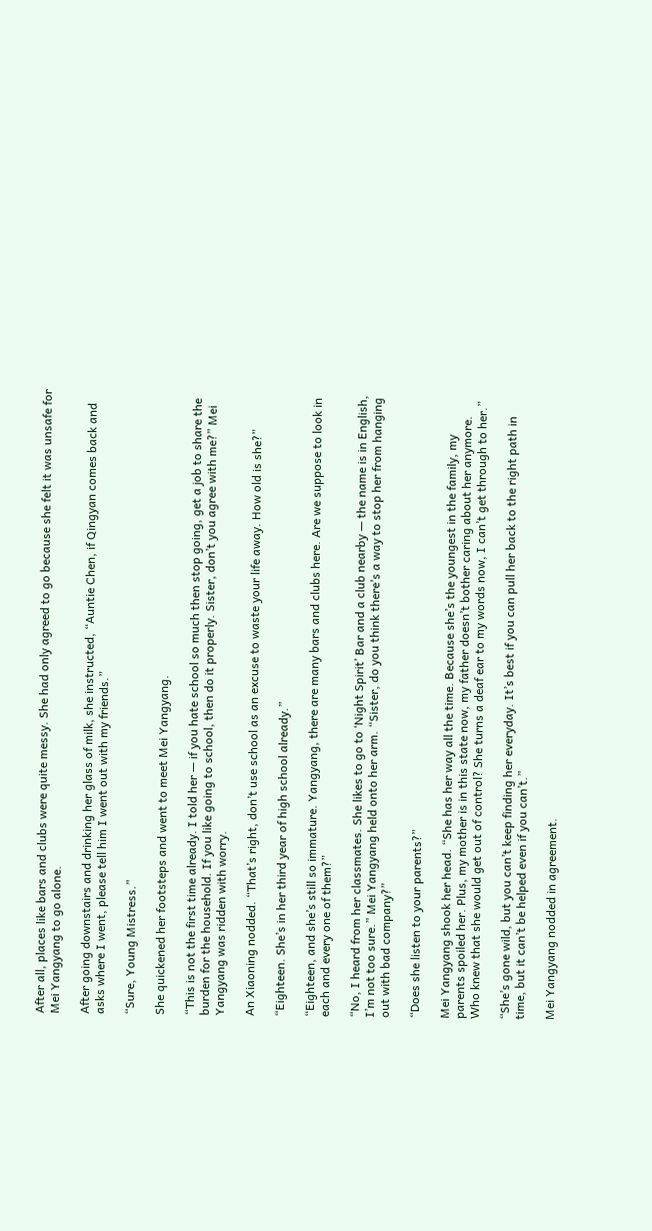After all, places like bars and clubs were quite messy. She had only agreed to go because she felt it was unsafe for Mei Yangyang to go alone.

After going downstairs and drinking her glass of milk, she instructed, “Auntie Chen, if Qingyan comes back and asks where I went, please tell him I went out with my friends.”

“Sure, Young Mistress.”

She quickened her footsteps and went to meet Mei Yangyang.

“This is not the first time already. I told her — if you hate school so much then stop going, get a job to share the burden for the household. If you like going to school, then do it properly. Sister, don’t you agree with me?” Mei Yangyang was ridden with worry.

An Xiaoning nodded. “That’s right, don’t use school as an excuse to waste your life away. How old is she?”

“Eighteen. She’s in her third year of high school already.”

“Eighteen, and she’s still so immature. Yangyang, there are many bars and clubs here. Are we suppose to look in each and every one of them?”

“No, I heard from her classmates. She likes to go to ‘Night Spirit’ Bar and a club nearby — the name is in English, I’m not too sure.” Mei Yangyang held onto her arm. “Sister, do you think there’s a way to stop her from hanging out with bad company?”

“Does she listen to your parents?”

Mei Yangyang shook her head. “She has her way all the time. Because she’s the youngest in the family, my parents spoiled her. Plus, my mother is in this state now, my father doesn’t bother caring about her anymore. Who knew that she would get out of control? She turns a deaf ear to my words now, I can’t get through to her.”

“She’s gone wild, but you can’t keep finding her everyday. It’s best if you can pull her back to the right path in time, but it can’t be helped even if you can’t.”

Mei Yangyang nodded in agreement.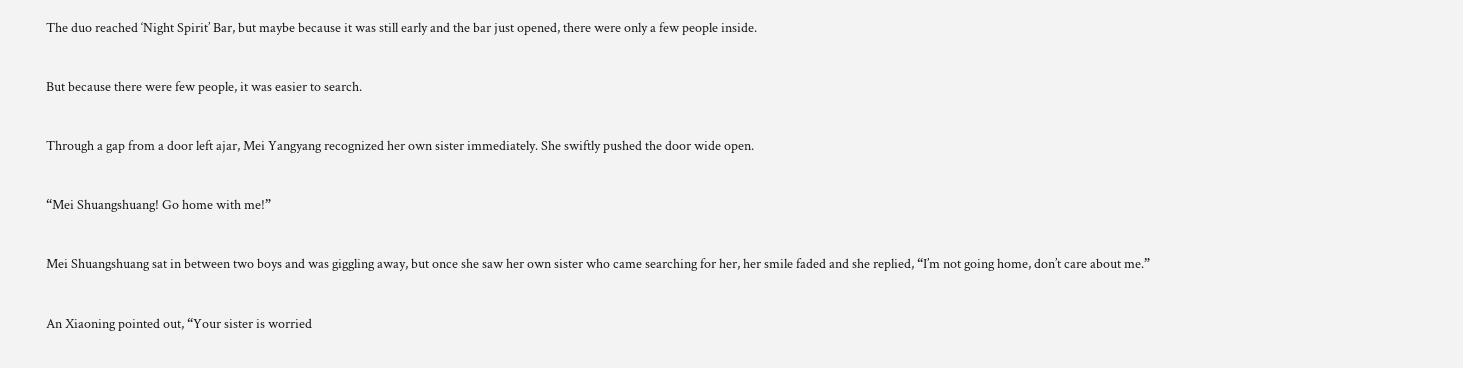The duo reached ‘Night Spirit’ Bar, but maybe because it was still early and the bar just opened, there were only a few people inside.

But because there were few people, it was easier to search.

Through a gap from a door left ajar, Mei Yangyang recognized her own sister immediately. She swiftly pushed the door wide open.

“Mei Shuangshuang! Go home with me!”

Mei Shuangshuang sat in between two boys and was giggling away, but once she saw her own sister who came searching for her, her smile faded and she replied, “I’m not going home, don’t care about me.”

An Xiaoning pointed out, “Your sister is worried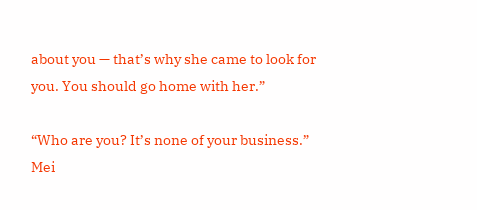about you — that’s why she came to look for you. You should go home with her.”

“Who are you? It’s none of your business.” Mei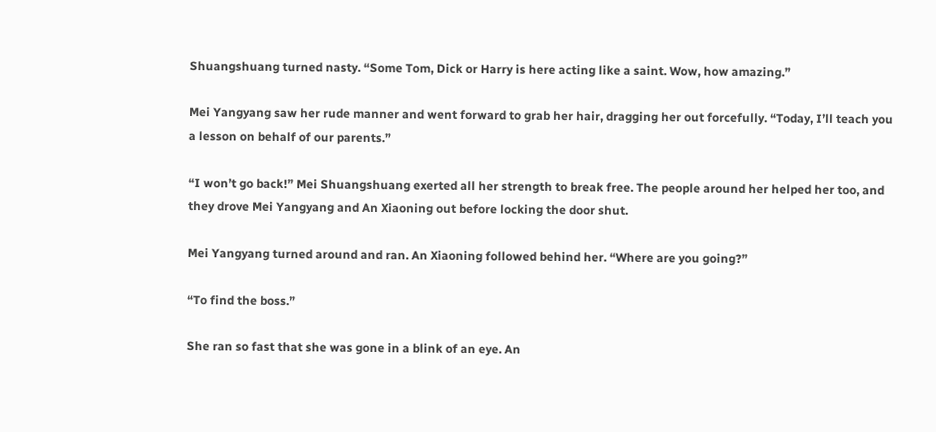Shuangshuang turned nasty. “Some Tom, Dick or Harry is here acting like a saint. Wow, how amazing.”

Mei Yangyang saw her rude manner and went forward to grab her hair, dragging her out forcefully. “Today, I’ll teach you a lesson on behalf of our parents.”

“I won’t go back!” Mei Shuangshuang exerted all her strength to break free. The people around her helped her too, and they drove Mei Yangyang and An Xiaoning out before locking the door shut.

Mei Yangyang turned around and ran. An Xiaoning followed behind her. “Where are you going?”

“To find the boss.”

She ran so fast that she was gone in a blink of an eye. An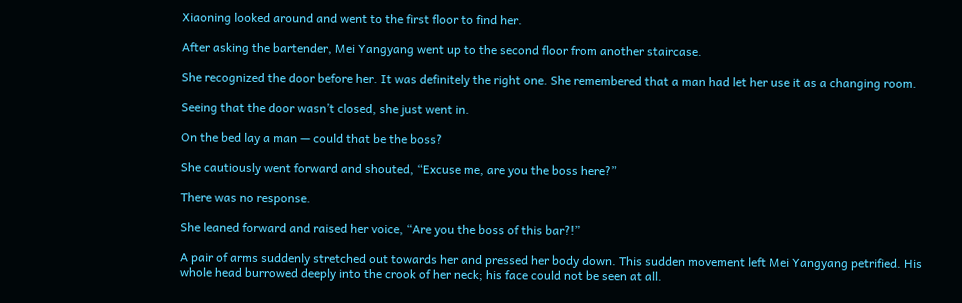Xiaoning looked around and went to the first floor to find her.

After asking the bartender, Mei Yangyang went up to the second floor from another staircase.

She recognized the door before her. It was definitely the right one. She remembered that a man had let her use it as a changing room.

Seeing that the door wasn’t closed, she just went in.

On the bed lay a man — could that be the boss?

She cautiously went forward and shouted, “Excuse me, are you the boss here?”

There was no response.

She leaned forward and raised her voice, “Are you the boss of this bar?!”

A pair of arms suddenly stretched out towards her and pressed her body down. This sudden movement left Mei Yangyang petrified. His whole head burrowed deeply into the crook of her neck; his face could not be seen at all.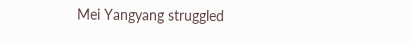Mei Yangyang struggled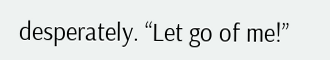desperately. “Let go of me!”